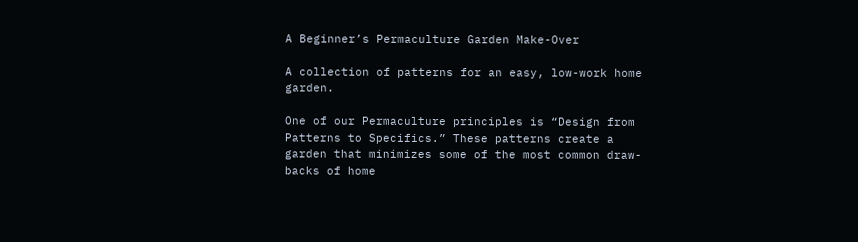A Beginner’s Permaculture Garden Make-Over

A collection of patterns for an easy, low-work home garden.

One of our Permaculture principles is “Design from Patterns to Specifics.” These patterns create a garden that minimizes some of the most common draw-backs of home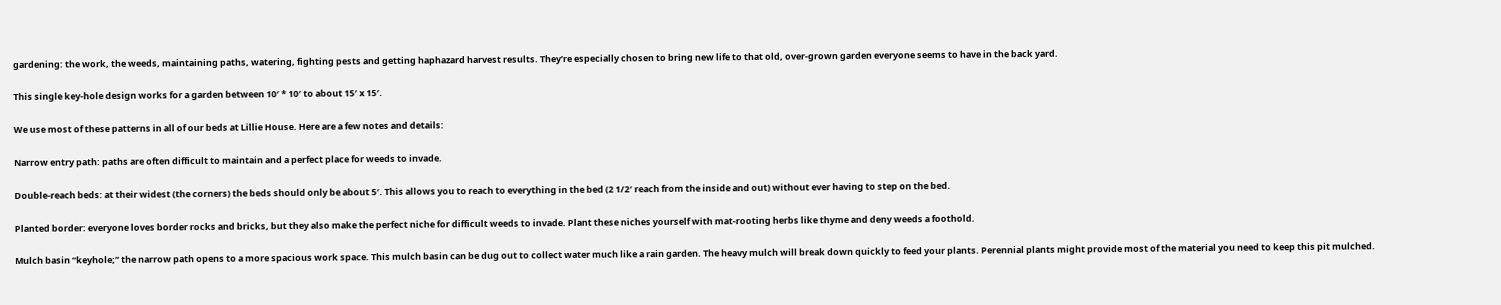gardening: the work, the weeds, maintaining paths, watering, fighting pests and getting haphazard harvest results. They’re especially chosen to bring new life to that old, over-grown garden everyone seems to have in the back yard.

This single key-hole design works for a garden between 10′ * 10′ to about 15′ x 15′.

We use most of these patterns in all of our beds at Lillie House. Here are a few notes and details:

Narrow entry path: paths are often difficult to maintain and a perfect place for weeds to invade.

Double-reach beds: at their widest (the corners) the beds should only be about 5′. This allows you to reach to everything in the bed (2 1/2′ reach from the inside and out) without ever having to step on the bed.

Planted border: everyone loves border rocks and bricks, but they also make the perfect niche for difficult weeds to invade. Plant these niches yourself with mat-rooting herbs like thyme and deny weeds a foothold.

Mulch basin “keyhole;” the narrow path opens to a more spacious work space. This mulch basin can be dug out to collect water much like a rain garden. The heavy mulch will break down quickly to feed your plants. Perennial plants might provide most of the material you need to keep this pit mulched.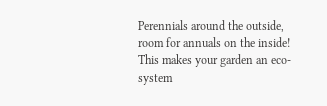Perennials around the outside, room for annuals on the inside! This makes your garden an eco-system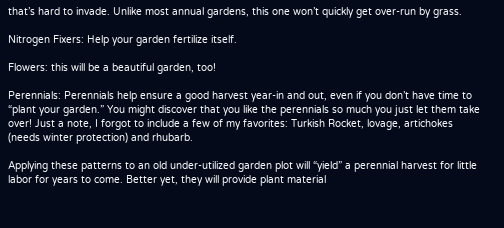that’s hard to invade. Unlike most annual gardens, this one won’t quickly get over-run by grass.

Nitrogen Fixers: Help your garden fertilize itself.

Flowers: this will be a beautiful garden, too!

Perennials: Perennials help ensure a good harvest year-in and out, even if you don’t have time to “plant your garden.” You might discover that you like the perennials so much you just let them take over! Just a note, I forgot to include a few of my favorites: Turkish Rocket, lovage, artichokes (needs winter protection) and rhubarb.

Applying these patterns to an old under-utilized garden plot will “yield” a perennial harvest for little labor for years to come. Better yet, they will provide plant material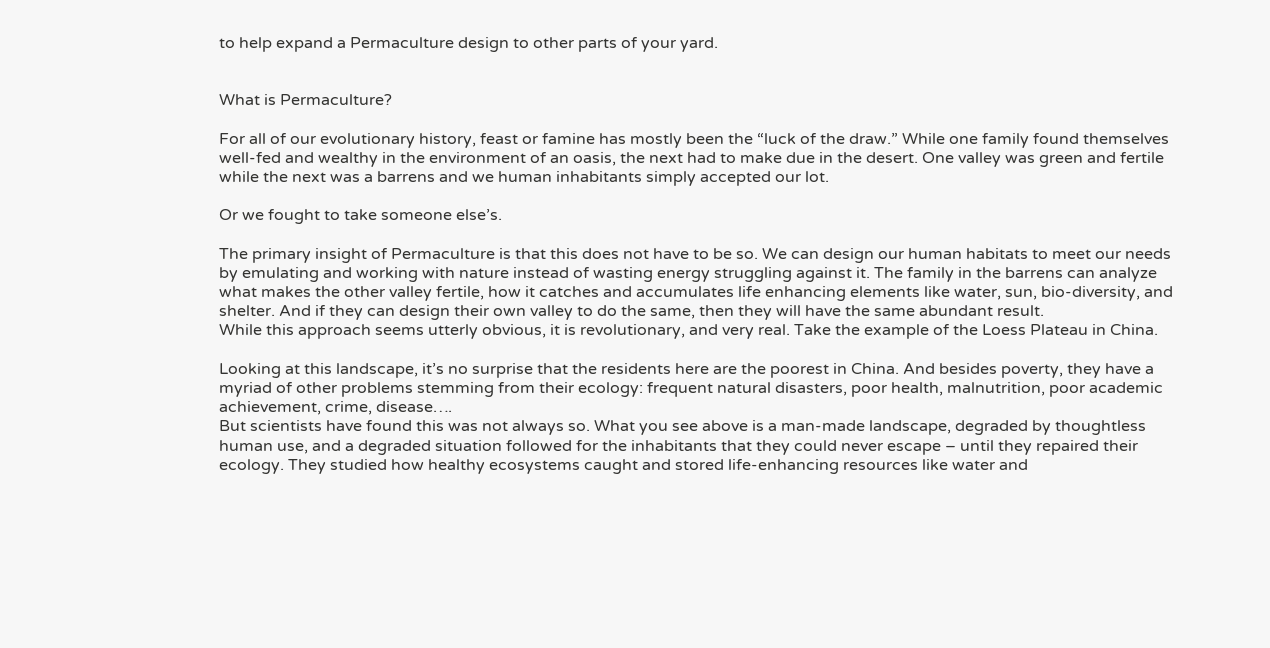to help expand a Permaculture design to other parts of your yard.


What is Permaculture?

For all of our evolutionary history, feast or famine has mostly been the “luck of the draw.” While one family found themselves well-fed and wealthy in the environment of an oasis, the next had to make due in the desert. One valley was green and fertile while the next was a barrens and we human inhabitants simply accepted our lot.

Or we fought to take someone else’s.

The primary insight of Permaculture is that this does not have to be so. We can design our human habitats to meet our needs by emulating and working with nature instead of wasting energy struggling against it. The family in the barrens can analyze what makes the other valley fertile, how it catches and accumulates life enhancing elements like water, sun, bio-diversity, and shelter. And if they can design their own valley to do the same, then they will have the same abundant result.
While this approach seems utterly obvious, it is revolutionary, and very real. Take the example of the Loess Plateau in China.

Looking at this landscape, it’s no surprise that the residents here are the poorest in China. And besides poverty, they have a myriad of other problems stemming from their ecology: frequent natural disasters, poor health, malnutrition, poor academic achievement, crime, disease….
But scientists have found this was not always so. What you see above is a man-made landscape, degraded by thoughtless human use, and a degraded situation followed for the inhabitants that they could never escape – until they repaired their ecology. They studied how healthy ecosystems caught and stored life-enhancing resources like water and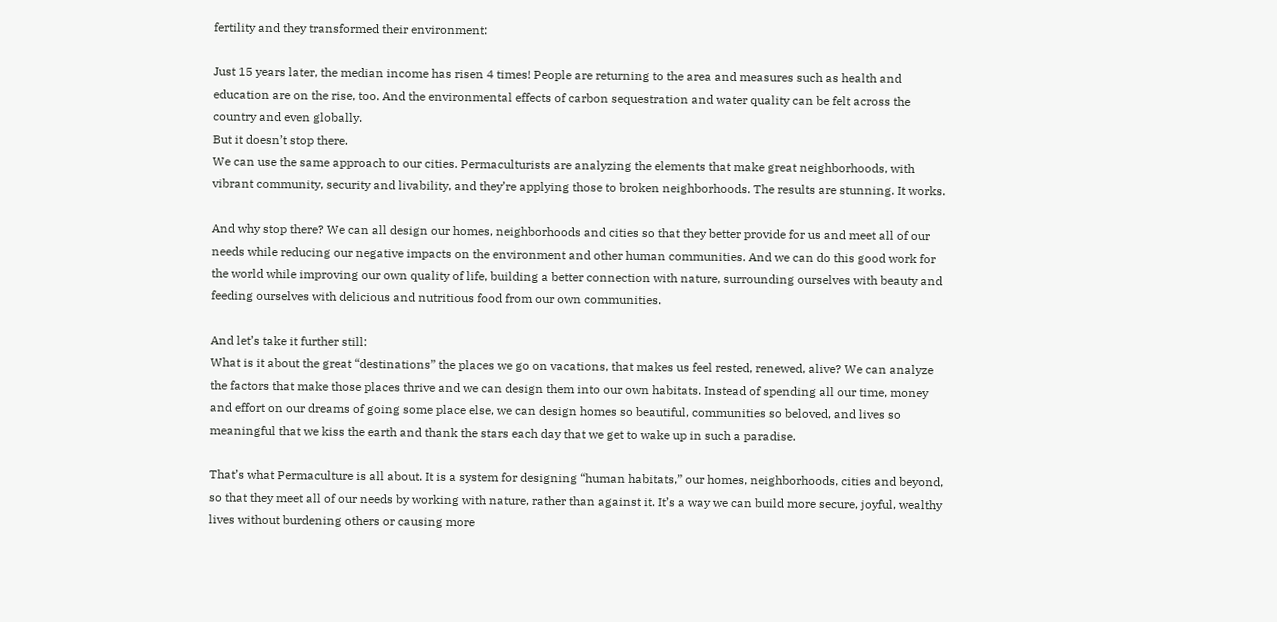fertility and they transformed their environment:

Just 15 years later, the median income has risen 4 times! People are returning to the area and measures such as health and education are on the rise, too. And the environmental effects of carbon sequestration and water quality can be felt across the country and even globally.
But it doesn’t stop there.
We can use the same approach to our cities. Permaculturists are analyzing the elements that make great neighborhoods, with vibrant community, security and livability, and they’re applying those to broken neighborhoods. The results are stunning. It works.

And why stop there? We can all design our homes, neighborhoods and cities so that they better provide for us and meet all of our needs while reducing our negative impacts on the environment and other human communities. And we can do this good work for the world while improving our own quality of life, building a better connection with nature, surrounding ourselves with beauty and feeding ourselves with delicious and nutritious food from our own communities.

And let’s take it further still:
What is it about the great “destinations” the places we go on vacations, that makes us feel rested, renewed, alive? We can analyze the factors that make those places thrive and we can design them into our own habitats. Instead of spending all our time, money and effort on our dreams of going some place else, we can design homes so beautiful, communities so beloved, and lives so meaningful that we kiss the earth and thank the stars each day that we get to wake up in such a paradise.

That’s what Permaculture is all about. It is a system for designing “human habitats,” our homes, neighborhoods, cities and beyond, so that they meet all of our needs by working with nature, rather than against it. It’s a way we can build more secure, joyful, wealthy lives without burdening others or causing more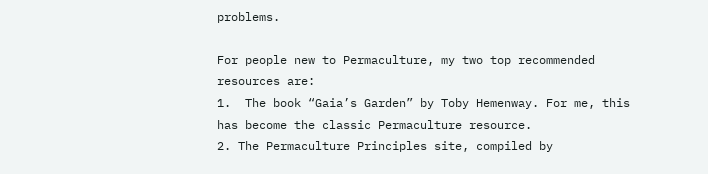problems.

For people new to Permaculture, my two top recommended resources are:
1.  The book “Gaia’s Garden” by Toby Hemenway. For me, this has become the classic Permaculture resource.
2. The Permaculture Principles site, compiled by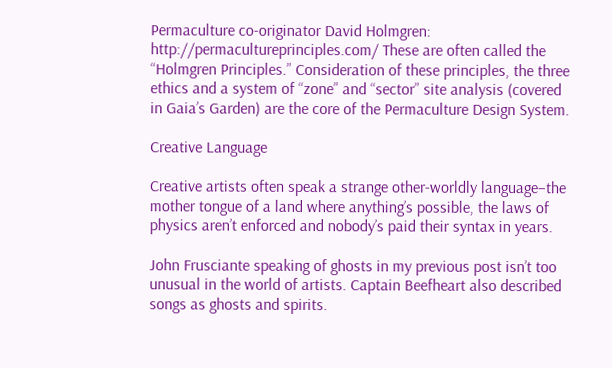Permaculture co-originator David Holmgren: http://permacultureprinciples.com/ These are often called the “Holmgren Principles.” Consideration of these principles, the three ethics and a system of “zone” and “sector” site analysis (covered in Gaia’s Garden) are the core of the Permaculture Design System.

Creative Language

Creative artists often speak a strange other-worldly language–the mother tongue of a land where anything’s possible, the laws of physics aren’t enforced and nobody’s paid their syntax in years.

John Frusciante speaking of ghosts in my previous post isn’t too unusual in the world of artists. Captain Beefheart also described songs as ghosts and spirits.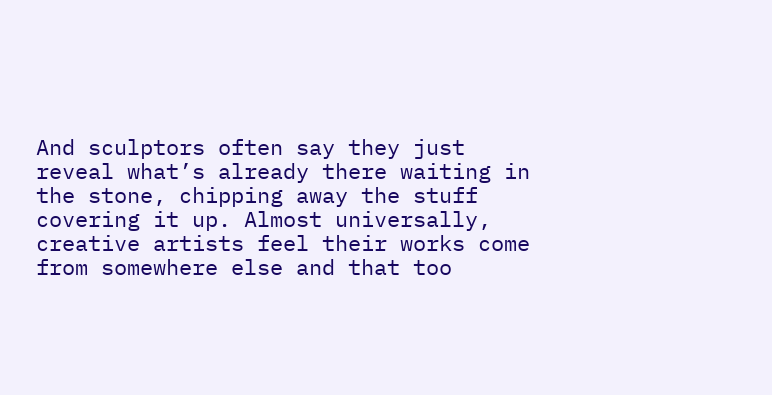And sculptors often say they just reveal what’s already there waiting in the stone, chipping away the stuff covering it up. Almost universally, creative artists feel their works come from somewhere else and that too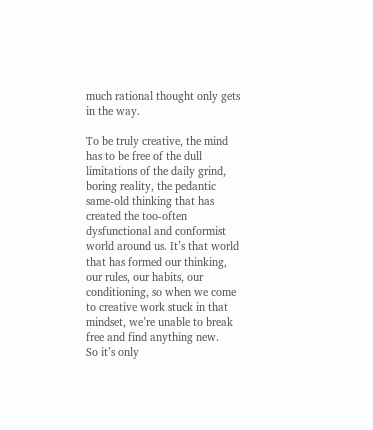much rational thought only gets in the way.

To be truly creative, the mind has to be free of the dull limitations of the daily grind, boring reality, the pedantic same-old thinking that has created the too-often dysfunctional and conformist world around us. It’s that world that has formed our thinking, our rules, our habits, our conditioning, so when we come to creative work stuck in that mindset, we’re unable to break free and find anything new.
So it’s only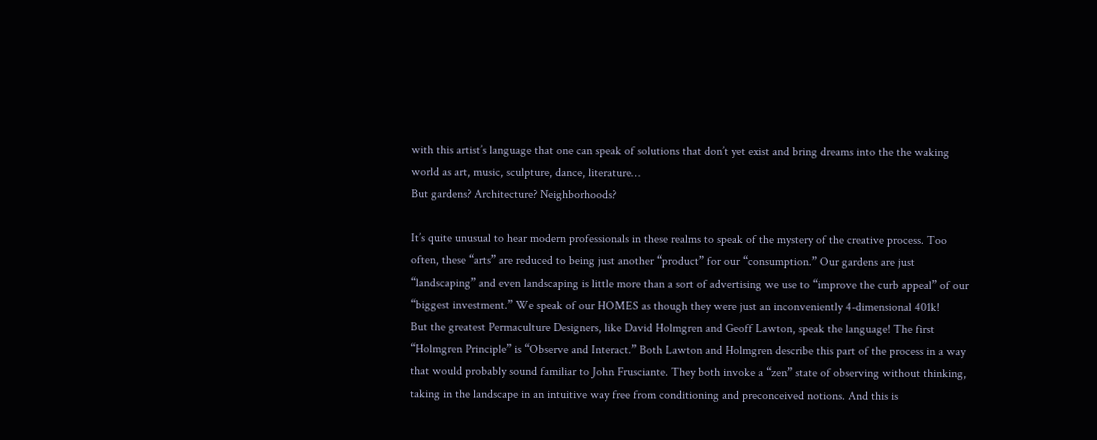with this artist’s language that one can speak of solutions that don’t yet exist and bring dreams into the the waking world as art, music, sculpture, dance, literature…
But gardens? Architecture? Neighborhoods?

It’s quite unusual to hear modern professionals in these realms to speak of the mystery of the creative process. Too often, these “arts” are reduced to being just another “product” for our “consumption.” Our gardens are just “landscaping” and even landscaping is little more than a sort of advertising we use to “improve the curb appeal” of our “biggest investment.” We speak of our HOMES as though they were just an inconveniently 4-dimensional 401k!
But the greatest Permaculture Designers, like David Holmgren and Geoff Lawton, speak the language! The first “Holmgren Principle” is “Observe and Interact.” Both Lawton and Holmgren describe this part of the process in a way that would probably sound familiar to John Frusciante. They both invoke a “zen” state of observing without thinking, taking in the landscape in an intuitive way free from conditioning and preconceived notions. And this is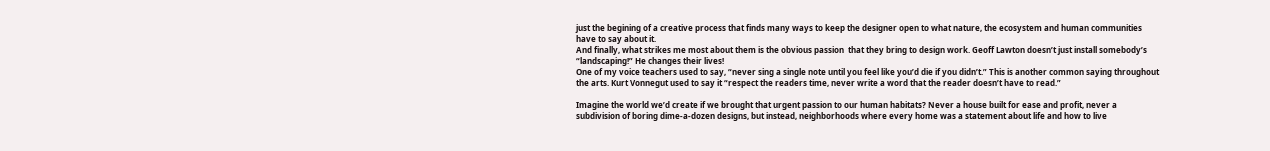just the begining of a creative process that finds many ways to keep the designer open to what nature, the ecosystem and human communities have to say about it.
And finally, what strikes me most about them is the obvious passion  that they bring to design work. Geoff Lawton doesn’t just install somebody’s “landscaping!” He changes their lives!
One of my voice teachers used to say, “never sing a single note until you feel like you’d die if you didn’t.” This is another common saying throughout the arts. Kurt Vonnegut used to say it “respect the readers time, never write a word that the reader doesn’t have to read.”

Imagine the world we’d create if we brought that urgent passion to our human habitats? Never a house built for ease and profit, never a subdivision of boring dime-a-dozen designs, but instead, neighborhoods where every home was a statement about life and how to live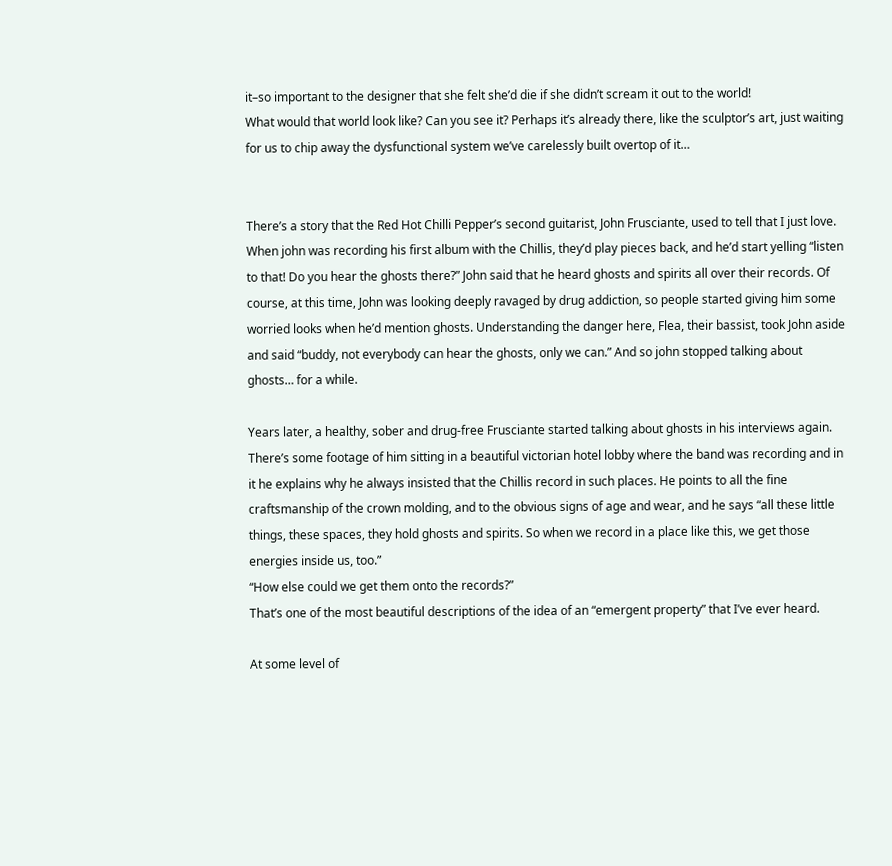it–so important to the designer that she felt she’d die if she didn’t scream it out to the world!
What would that world look like? Can you see it? Perhaps it’s already there, like the sculptor’s art, just waiting for us to chip away the dysfunctional system we’ve carelessly built overtop of it…


There’s a story that the Red Hot Chilli Pepper’s second guitarist, John Frusciante, used to tell that I just love. When john was recording his first album with the Chillis, they’d play pieces back, and he’d start yelling “listen to that! Do you hear the ghosts there?” John said that he heard ghosts and spirits all over their records. Of course, at this time, John was looking deeply ravaged by drug addiction, so people started giving him some worried looks when he’d mention ghosts. Understanding the danger here, Flea, their bassist, took John aside and said “buddy, not everybody can hear the ghosts, only we can.” And so john stopped talking about ghosts… for a while.

Years later, a healthy, sober and drug-free Frusciante started talking about ghosts in his interviews again. There’s some footage of him sitting in a beautiful victorian hotel lobby where the band was recording and in it he explains why he always insisted that the Chillis record in such places. He points to all the fine craftsmanship of the crown molding, and to the obvious signs of age and wear, and he says “all these little things, these spaces, they hold ghosts and spirits. So when we record in a place like this, we get those energies inside us, too.”
“How else could we get them onto the records?”
That’s one of the most beautiful descriptions of the idea of an “emergent property” that I’ve ever heard.

At some level of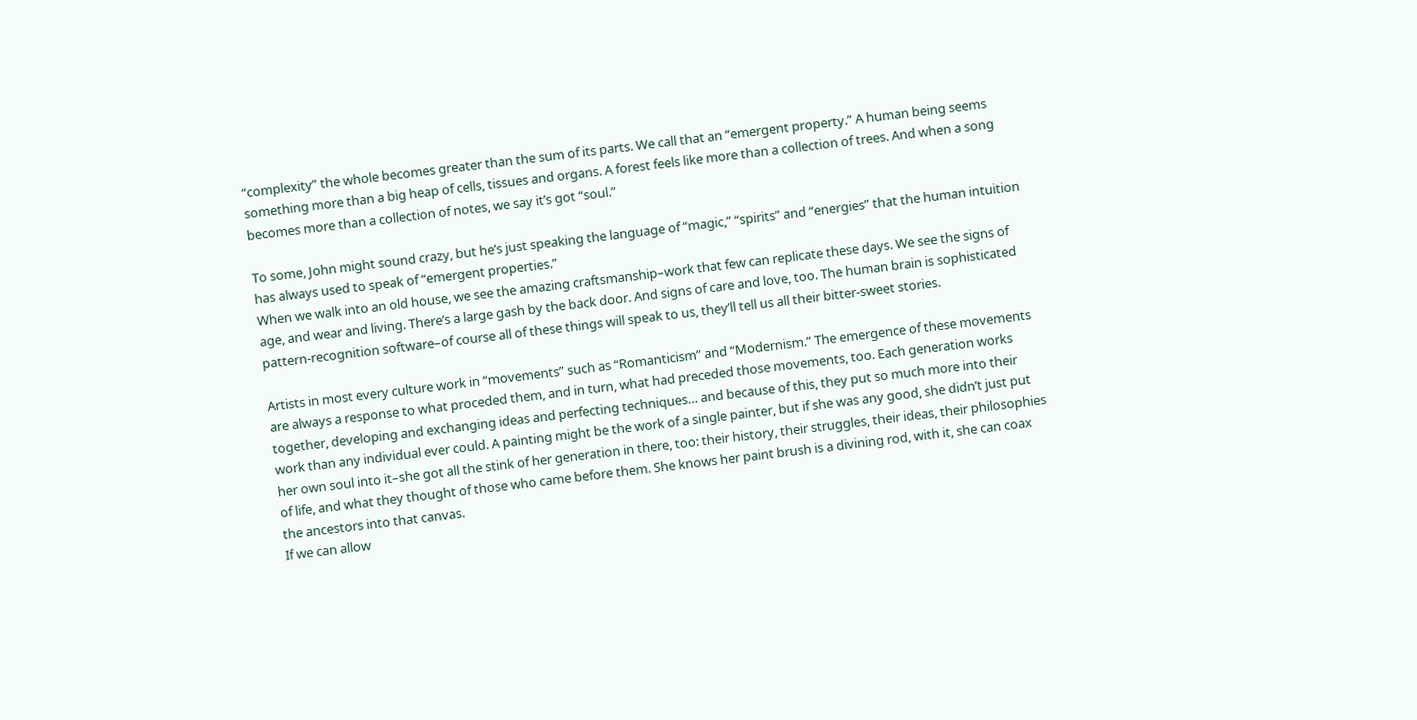“complexity” the whole becomes greater than the sum of its parts. We call that an “emergent property.” A human being seems something more than a big heap of cells, tissues and organs. A forest feels like more than a collection of trees. And when a song becomes more than a collection of notes, we say it’s got “soul.”

To some, John might sound crazy, but he’s just speaking the language of “magic,” “spirits” and “energies” that the human intuition has always used to speak of “emergent properties.”
When we walk into an old house, we see the amazing craftsmanship–work that few can replicate these days. We see the signs of age, and wear and living. There’s a large gash by the back door. And signs of care and love, too. The human brain is sophisticated pattern-recognition software–of course all of these things will speak to us, they’ll tell us all their bitter-sweet stories.

Artists in most every culture work in “movements” such as “Romanticism” and “Modernism.” The emergence of these movements are always a response to what proceded them, and in turn, what had preceded those movements, too. Each generation works together, developing and exchanging ideas and perfecting techniques… and because of this, they put so much more into their work than any individual ever could. A painting might be the work of a single painter, but if she was any good, she didn’t just put her own soul into it–she got all the stink of her generation in there, too: their history, their struggles, their ideas, their philosophies of life, and what they thought of those who came before them. She knows her paint brush is a divining rod, with it, she can coax the ancestors into that canvas.
If we can allow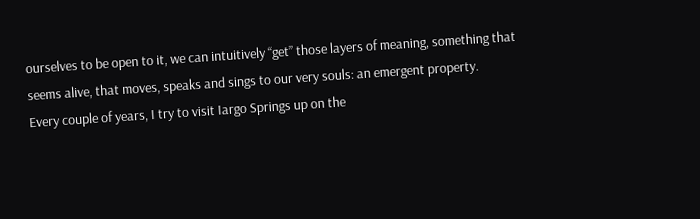ourselves to be open to it, we can intuitively “get” those layers of meaning, something that seems alive, that moves, speaks and sings to our very souls: an emergent property.
Every couple of years, I try to visit Iargo Springs up on the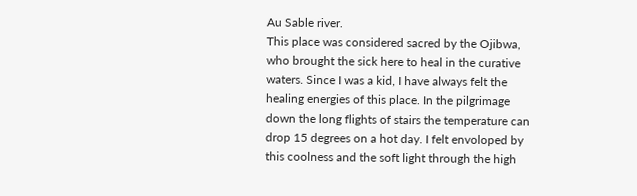Au Sable river.
This place was considered sacred by the Ojibwa, who brought the sick here to heal in the curative waters. Since I was a kid, I have always felt the healing energies of this place. In the pilgrimage down the long flights of stairs the temperature can drop 15 degrees on a hot day. I felt envoloped by this coolness and the soft light through the high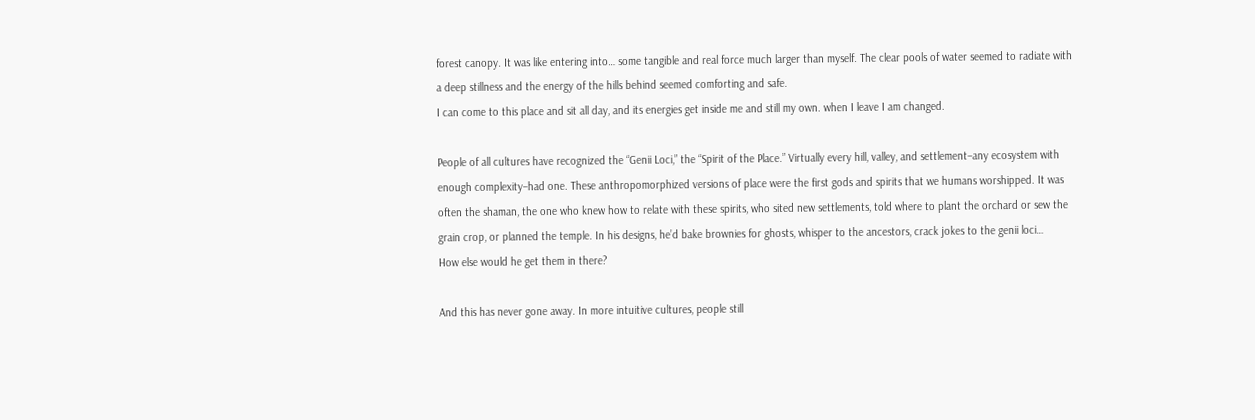forest canopy. It was like entering into… some tangible and real force much larger than myself. The clear pools of water seemed to radiate with a deep stillness and the energy of the hills behind seemed comforting and safe.
I can come to this place and sit all day, and its energies get inside me and still my own. when I leave I am changed.

People of all cultures have recognized the “Genii Loci,” the “Spirit of the Place.” Virtually every hill, valley, and settlement–any ecosystem with enough complexity–had one. These anthropomorphized versions of place were the first gods and spirits that we humans worshipped. It was often the shaman, the one who knew how to relate with these spirits, who sited new settlements, told where to plant the orchard or sew the grain crop, or planned the temple. In his designs, he’d bake brownies for ghosts, whisper to the ancestors, crack jokes to the genii loci…
How else would he get them in there?

And this has never gone away. In more intuitive cultures, people still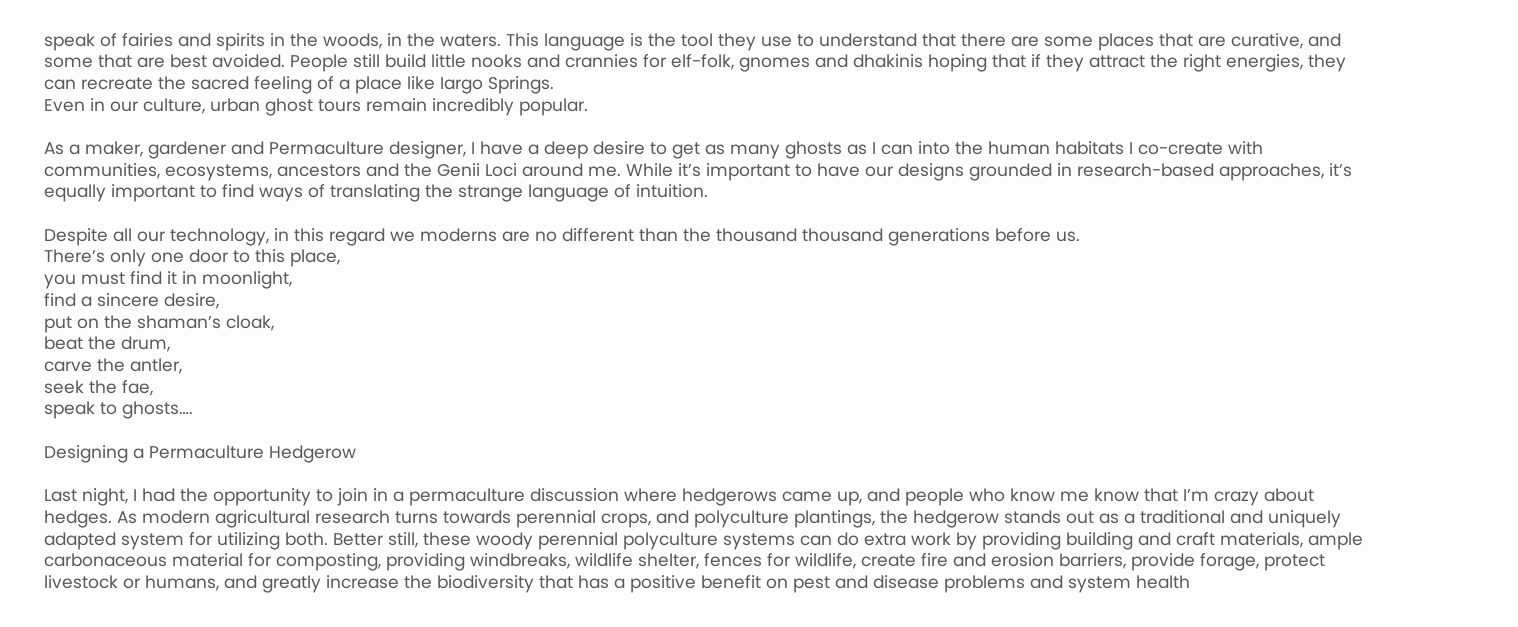speak of fairies and spirits in the woods, in the waters. This language is the tool they use to understand that there are some places that are curative, and some that are best avoided. People still build little nooks and crannies for elf-folk, gnomes and dhakinis hoping that if they attract the right energies, they can recreate the sacred feeling of a place like Iargo Springs.
Even in our culture, urban ghost tours remain incredibly popular.

As a maker, gardener and Permaculture designer, I have a deep desire to get as many ghosts as I can into the human habitats I co-create with communities, ecosystems, ancestors and the Genii Loci around me. While it’s important to have our designs grounded in research-based approaches, it’s equally important to find ways of translating the strange language of intuition.

Despite all our technology, in this regard we moderns are no different than the thousand thousand generations before us.
There’s only one door to this place,
you must find it in moonlight,
find a sincere desire,
put on the shaman’s cloak,
beat the drum,
carve the antler,
seek the fae,
speak to ghosts….

Designing a Permaculture Hedgerow

Last night, I had the opportunity to join in a permaculture discussion where hedgerows came up, and people who know me know that I’m crazy about hedges. As modern agricultural research turns towards perennial crops, and polyculture plantings, the hedgerow stands out as a traditional and uniquely adapted system for utilizing both. Better still, these woody perennial polyculture systems can do extra work by providing building and craft materials, ample carbonaceous material for composting, providing windbreaks, wildlife shelter, fences for wildlife, create fire and erosion barriers, provide forage, protect livestock or humans, and greatly increase the biodiversity that has a positive benefit on pest and disease problems and system health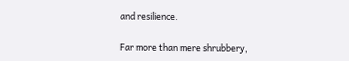and resilience.

Far more than mere shrubbery,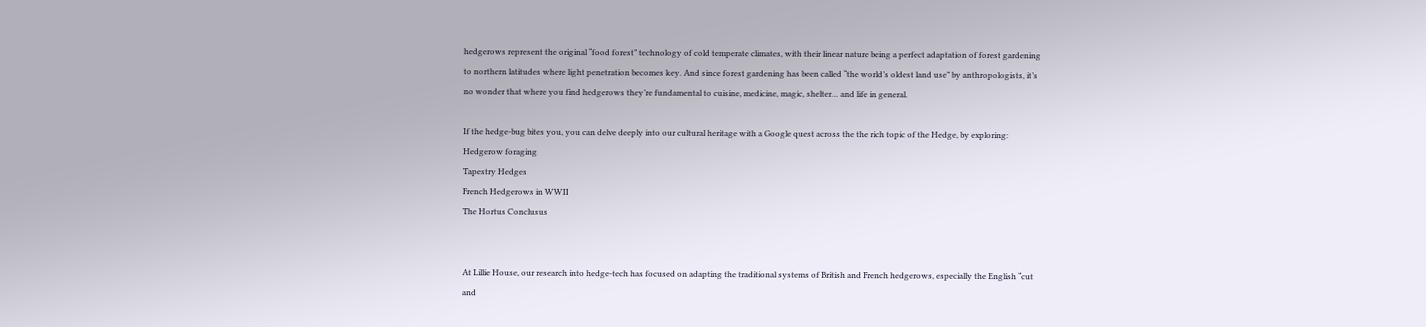hedgerows represent the original “food forest” technology of cold temperate climates, with their linear nature being a perfect adaptation of forest gardening to northern latitudes where light penetration becomes key. And since forest gardening has been called “the world’s oldest land use” by anthropologists, it’s no wonder that where you find hedgerows they’re fundamental to cuisine, medicine, magic, shelter… and life in general.

If the hedge-bug bites you, you can delve deeply into our cultural heritage with a Google quest across the the rich topic of the Hedge, by exploring:
Hedgerow foraging
Tapestry Hedges
French Hedgerows in WWII
The Hortus Conclusus


At Lillie House, our research into hedge-tech has focused on adapting the traditional systems of British and French hedgerows, especially the English “cut and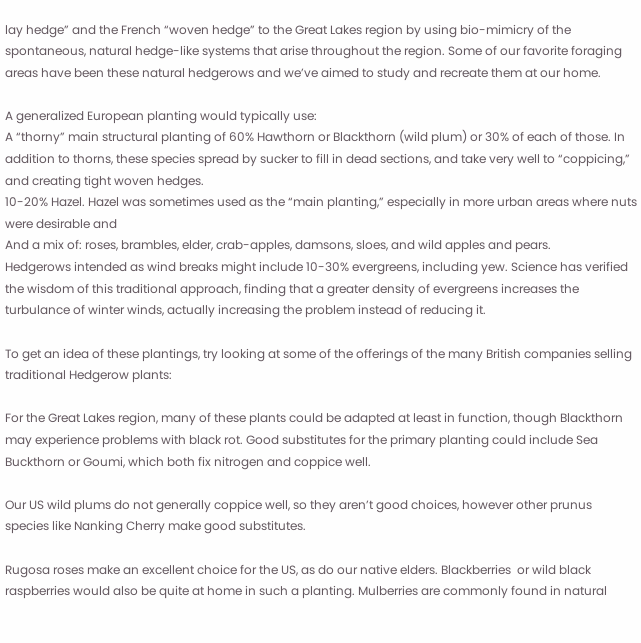lay hedge” and the French “woven hedge” to the Great Lakes region by using bio-mimicry of the spontaneous, natural hedge-like systems that arise throughout the region. Some of our favorite foraging areas have been these natural hedgerows and we’ve aimed to study and recreate them at our home.

A generalized European planting would typically use:
A “thorny” main structural planting of 60% Hawthorn or Blackthorn (wild plum) or 30% of each of those. In addition to thorns, these species spread by sucker to fill in dead sections, and take very well to “coppicing,” and creating tight woven hedges.
10-20% Hazel. Hazel was sometimes used as the “main planting,” especially in more urban areas where nuts were desirable and
And a mix of: roses, brambles, elder, crab-apples, damsons, sloes, and wild apples and pears.
Hedgerows intended as wind breaks might include 10-30% evergreens, including yew. Science has verified the wisdom of this traditional approach, finding that a greater density of evergreens increases the turbulance of winter winds, actually increasing the problem instead of reducing it.

To get an idea of these plantings, try looking at some of the offerings of the many British companies selling traditional Hedgerow plants:

For the Great Lakes region, many of these plants could be adapted at least in function, though Blackthorn may experience problems with black rot. Good substitutes for the primary planting could include Sea Buckthorn or Goumi, which both fix nitrogen and coppice well.

Our US wild plums do not generally coppice well, so they aren’t good choices, however other prunus species like Nanking Cherry make good substitutes.

Rugosa roses make an excellent choice for the US, as do our native elders. Blackberries  or wild black raspberries would also be quite at home in such a planting. Mulberries are commonly found in natural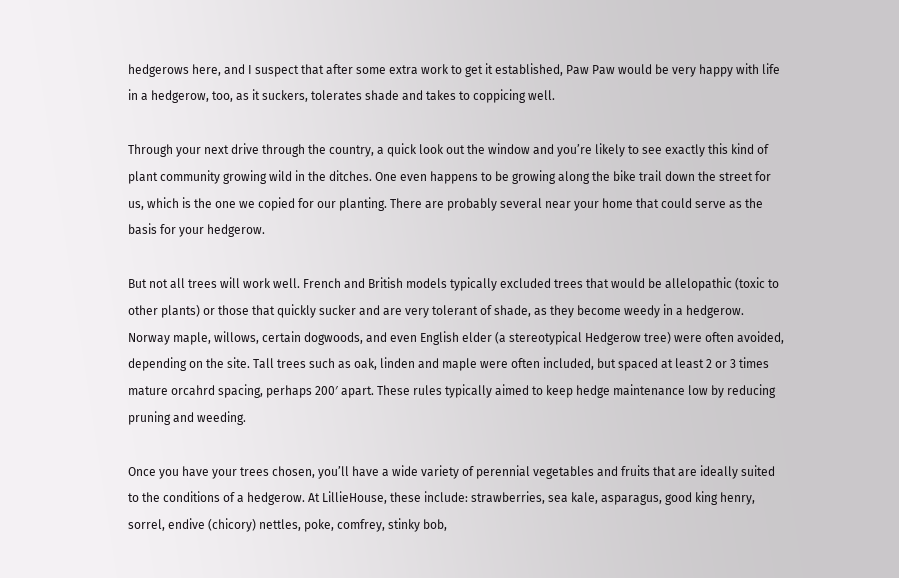hedgerows here, and I suspect that after some extra work to get it established, Paw Paw would be very happy with life in a hedgerow, too, as it suckers, tolerates shade and takes to coppicing well.

Through your next drive through the country, a quick look out the window and you’re likely to see exactly this kind of plant community growing wild in the ditches. One even happens to be growing along the bike trail down the street for us, which is the one we copied for our planting. There are probably several near your home that could serve as the basis for your hedgerow.

But not all trees will work well. French and British models typically excluded trees that would be allelopathic (toxic to other plants) or those that quickly sucker and are very tolerant of shade, as they become weedy in a hedgerow. Norway maple, willows, certain dogwoods, and even English elder (a stereotypical Hedgerow tree) were often avoided, depending on the site. Tall trees such as oak, linden and maple were often included, but spaced at least 2 or 3 times mature orcahrd spacing, perhaps 200′ apart. These rules typically aimed to keep hedge maintenance low by reducing pruning and weeding.

Once you have your trees chosen, you’ll have a wide variety of perennial vegetables and fruits that are ideally suited to the conditions of a hedgerow. At LillieHouse, these include: strawberries, sea kale, asparagus, good king henry, sorrel, endive (chicory) nettles, poke, comfrey, stinky bob,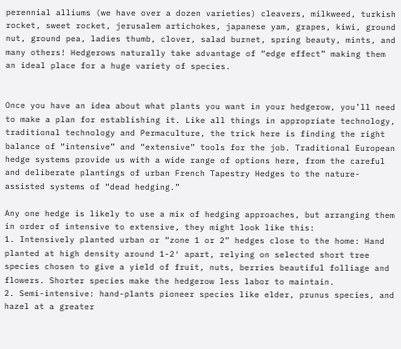perennial alliums (we have over a dozen varieties) cleavers, milkweed, turkish rocket, sweet rocket, jerusalem artichokes, japanese yam, grapes, kiwi, ground nut, ground pea, ladies thumb, clover, salad burnet, spring beauty, mints, and many others! Hedgerows naturally take advantage of “edge effect” making them an ideal place for a huge variety of species.


Once you have an idea about what plants you want in your hedgerow, you’ll need to make a plan for establishing it. Like all things in appropriate technology, traditional technology and Permaculture, the trick here is finding the right balance of “intensive” and “extensive” tools for the job. Traditional European hedge systems provide us with a wide range of options here, from the careful and deliberate plantings of urban French Tapestry Hedges to the nature-assisted systems of “dead hedging.”

Any one hedge is likely to use a mix of hedging approaches, but arranging them in order of intensive to extensive, they might look like this:
1. Intensively planted urban or “zone 1 or 2” hedges close to the home: Hand planted at high density around 1-2′ apart, relying on selected short tree species chosen to give a yield of fruit, nuts, berries beautiful folliage and flowers. Shorter species make the hedgerow less labor to maintain.
2. Semi-intensive: hand-plants pioneer species like elder, prunus species, and hazel at a greater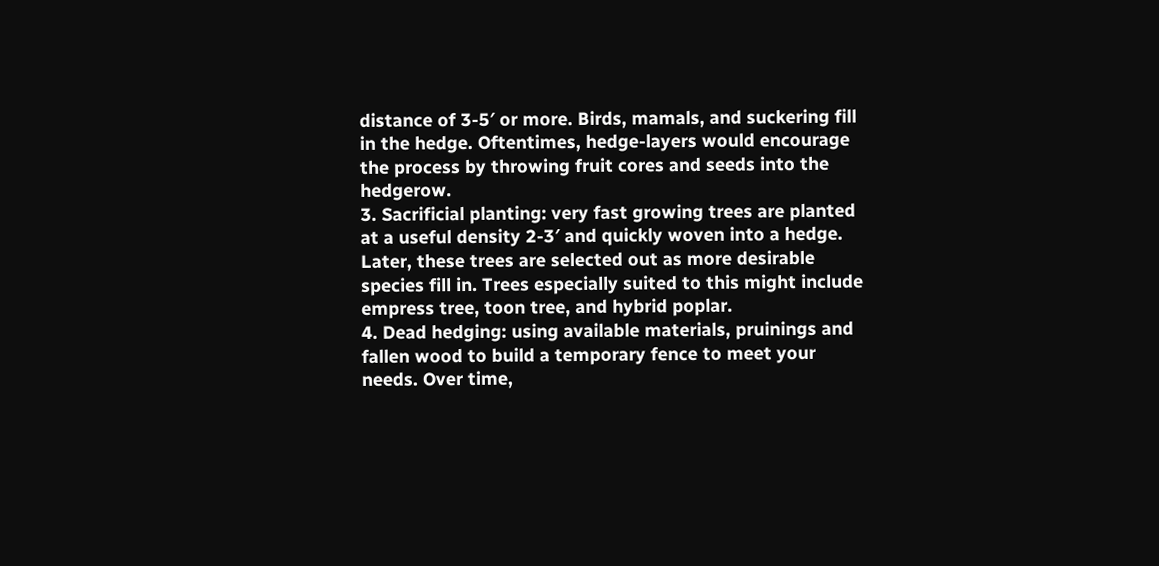distance of 3-5′ or more. Birds, mamals, and suckering fill in the hedge. Oftentimes, hedge-layers would encourage the process by throwing fruit cores and seeds into the hedgerow.
3. Sacrificial planting: very fast growing trees are planted at a useful density 2-3′ and quickly woven into a hedge. Later, these trees are selected out as more desirable species fill in. Trees especially suited to this might include empress tree, toon tree, and hybrid poplar.
4. Dead hedging: using available materials, pruinings and fallen wood to build a temporary fence to meet your needs. Over time,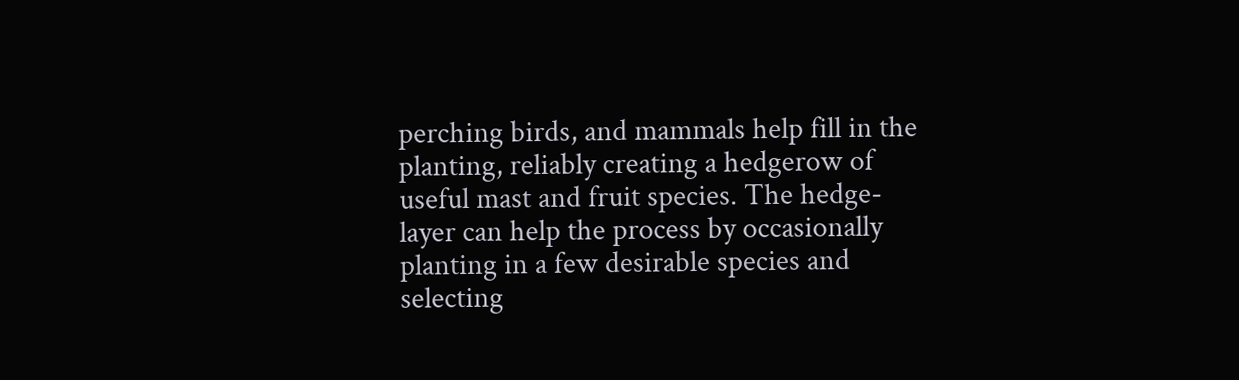perching birds, and mammals help fill in the planting, reliably creating a hedgerow of useful mast and fruit species. The hedge-layer can help the process by occasionally planting in a few desirable species and selecting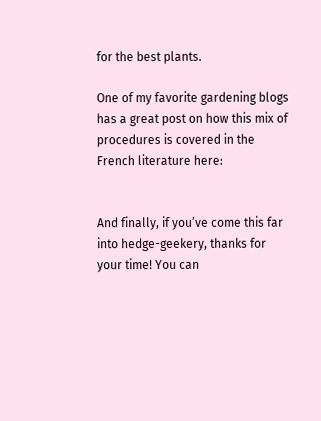for the best plants.

One of my favorite gardening blogs has a great post on how this mix of procedures is covered in the French literature here:


And finally, if you’ve come this far into hedge-geekery, thanks for your time! You can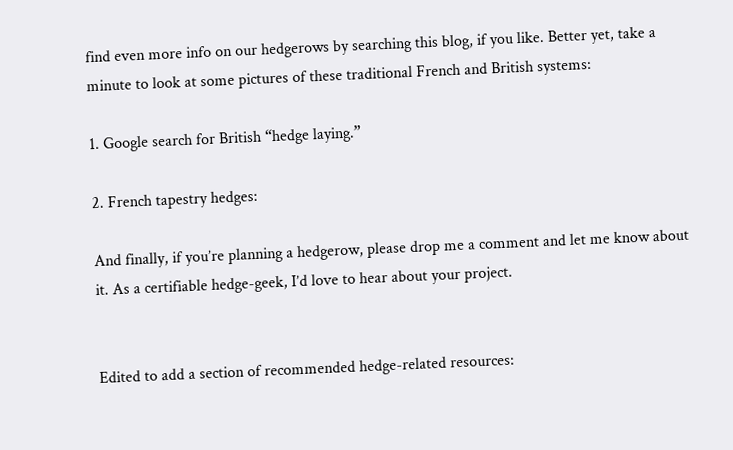find even more info on our hedgerows by searching this blog, if you like. Better yet, take a minute to look at some pictures of these traditional French and British systems:

1. Google search for British “hedge laying.”

2. French tapestry hedges:

And finally, if you’re planning a hedgerow, please drop me a comment and let me know about it. As a certifiable hedge-geek, I’d love to hear about your project.


Edited to add a section of recommended hedge-related resources: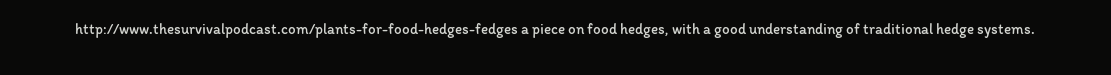http://www.thesurvivalpodcast.com/plants-for-food-hedges-fedges a piece on food hedges, with a good understanding of traditional hedge systems.